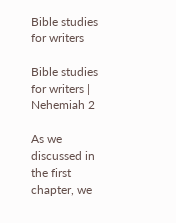Bible studies for writers

Bible studies for writers | Nehemiah 2

As we discussed in the first chapter, we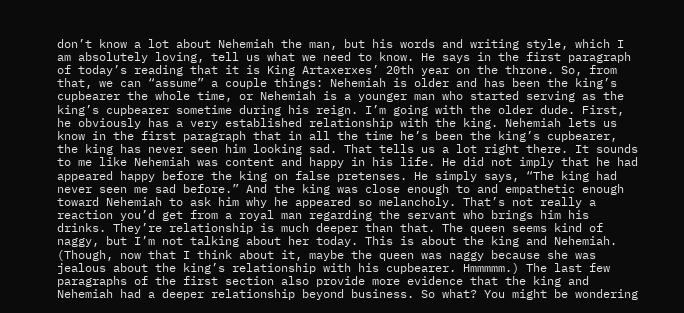don’t know a lot about Nehemiah the man, but his words and writing style, which I am absolutely loving, tell us what we need to know. He says in the first paragraph of today’s reading that it is King Artaxerxes’ 20th year on the throne. So, from that, we can “assume” a couple things: Nehemiah is older and has been the king’s cupbearer the whole time, or Nehemiah is a younger man who started serving as the king’s cupbearer sometime during his reign. I’m going with the older dude. First, he obviously has a very established relationship with the king. Nehemiah lets us know in the first paragraph that in all the time he’s been the king’s cupbearer, the king has never seen him looking sad. That tells us a lot right there. It sounds to me like Nehemiah was content and happy in his life. He did not imply that he had appeared happy before the king on false pretenses. He simply says, “The king had never seen me sad before.” And the king was close enough to and empathetic enough toward Nehemiah to ask him why he appeared so melancholy. That’s not really a reaction you’d get from a royal man regarding the servant who brings him his drinks. They’re relationship is much deeper than that. The queen seems kind of naggy, but I’m not talking about her today. This is about the king and Nehemiah. (Though, now that I think about it, maybe the queen was naggy because she was jealous about the king’s relationship with his cupbearer. Hmmmmm.) The last few paragraphs of the first section also provide more evidence that the king and Nehemiah had a deeper relationship beyond business. So what? You might be wondering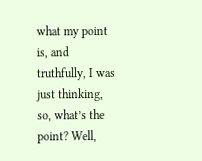what my point is, and truthfully, I was just thinking, so, what’s the point? Well,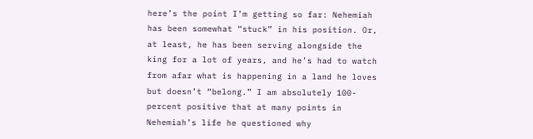here’s the point I’m getting so far: Nehemiah has been somewhat “stuck” in his position. Or, at least, he has been serving alongside the king for a lot of years, and he’s had to watch from afar what is happening in a land he loves but doesn’t “belong.” I am absolutely 100-percent positive that at many points in Nehemiah’s life he questioned why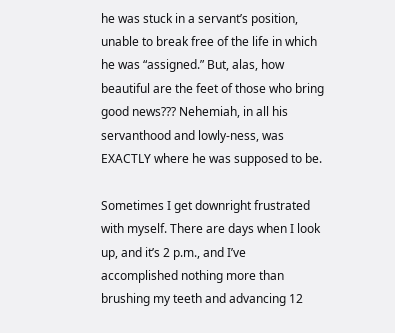he was stuck in a servant’s position, unable to break free of the life in which he was “assigned.” But, alas, how beautiful are the feet of those who bring good news??? Nehemiah, in all his servanthood and lowly-ness, was EXACTLY where he was supposed to be.

Sometimes I get downright frustrated with myself. There are days when I look up, and it’s 2 p.m., and I’ve accomplished nothing more than brushing my teeth and advancing 12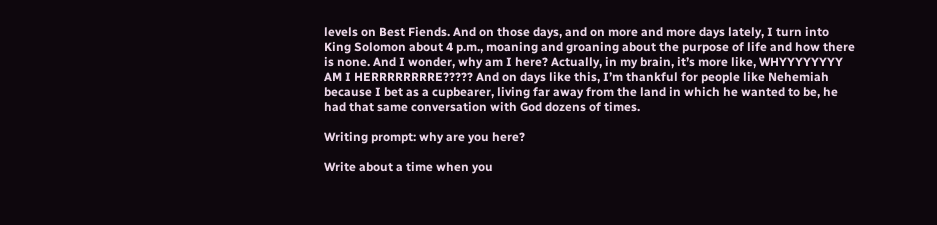levels on Best Fiends. And on those days, and on more and more days lately, I turn into King Solomon about 4 p.m., moaning and groaning about the purpose of life and how there is none. And I wonder, why am I here? Actually, in my brain, it’s more like, WHYYYYYYYY AM I HERRRRRRRRE????? And on days like this, I’m thankful for people like Nehemiah because I bet as a cupbearer, living far away from the land in which he wanted to be, he had that same conversation with God dozens of times.

Writing prompt: why are you here?

Write about a time when you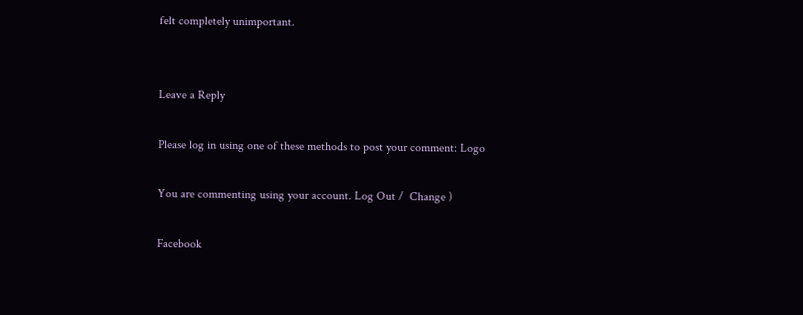felt completely unimportant.


Leave a Reply

Please log in using one of these methods to post your comment: Logo

You are commenting using your account. Log Out /  Change )

Facebook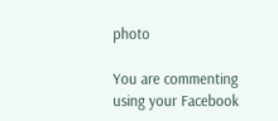photo

You are commenting using your Facebook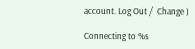account. Log Out /  Change )

Connecting to %s